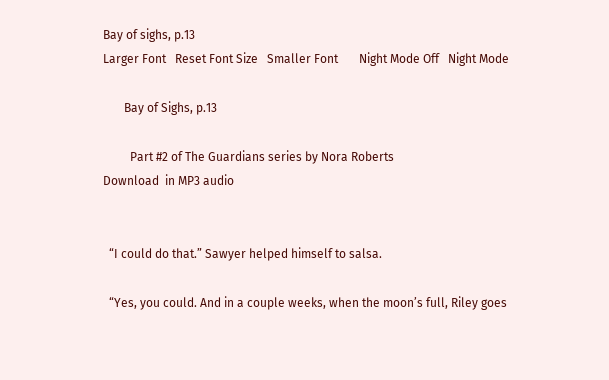Bay of sighs, p.13
Larger Font   Reset Font Size   Smaller Font       Night Mode Off   Night Mode

       Bay of Sighs, p.13

         Part #2 of The Guardians series by Nora Roberts
Download  in MP3 audio


  “I could do that.” Sawyer helped himself to salsa.

  “Yes, you could. And in a couple weeks, when the moon’s full, Riley goes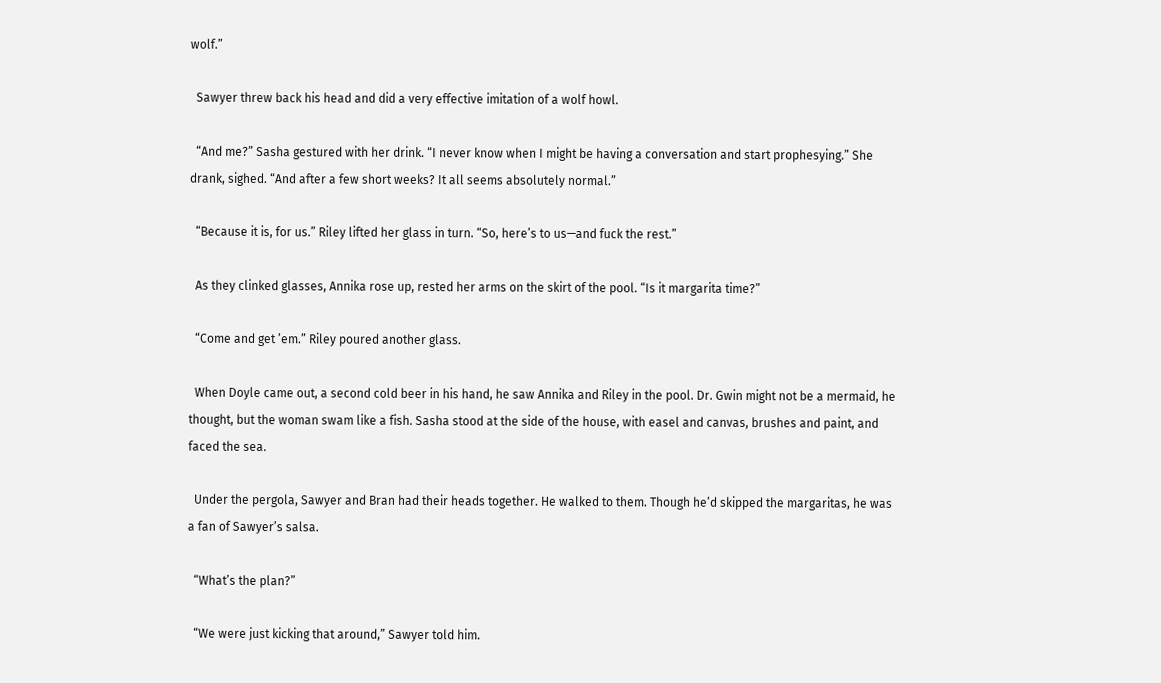wolf.”

  Sawyer threw back his head and did a very effective imitation of a wolf howl.

  “And me?” Sasha gestured with her drink. “I never know when I might be having a conversation and start prophesying.” She drank, sighed. “And after a few short weeks? It all seems absolutely normal.”

  “Because it is, for us.” Riley lifted her glass in turn. “So, here’s to us—and fuck the rest.”

  As they clinked glasses, Annika rose up, rested her arms on the skirt of the pool. “Is it margarita time?”

  “Come and get ’em.” Riley poured another glass.

  When Doyle came out, a second cold beer in his hand, he saw Annika and Riley in the pool. Dr. Gwin might not be a mermaid, he thought, but the woman swam like a fish. Sasha stood at the side of the house, with easel and canvas, brushes and paint, and faced the sea.

  Under the pergola, Sawyer and Bran had their heads together. He walked to them. Though he’d skipped the margaritas, he was a fan of Sawyer’s salsa.

  “What’s the plan?”

  “We were just kicking that around,” Sawyer told him.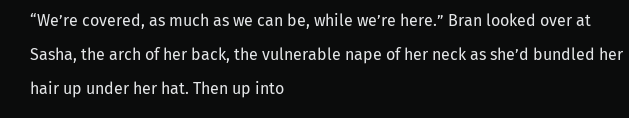“We’re covered, as much as we can be, while we’re here.” Bran looked over at Sasha, the arch of her back, the vulnerable nape of her neck as she’d bundled her hair up under her hat. Then up into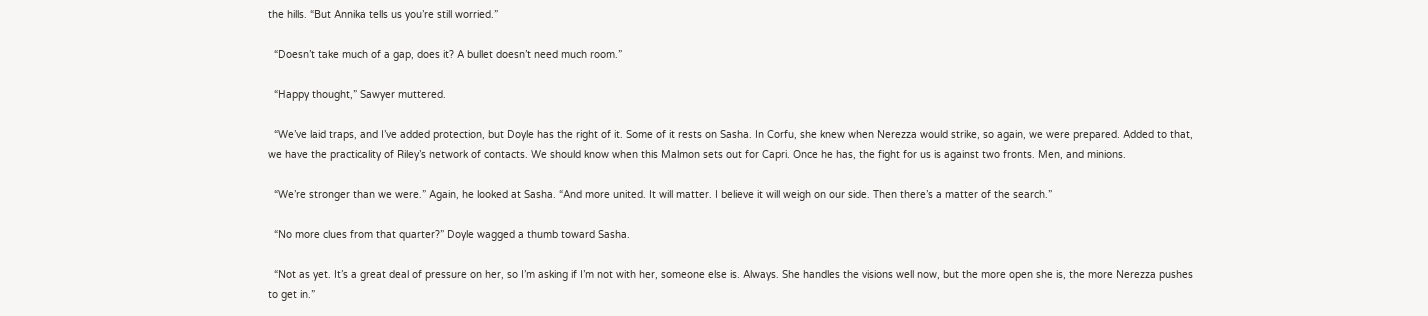the hills. “But Annika tells us you’re still worried.”

  “Doesn’t take much of a gap, does it? A bullet doesn’t need much room.”

  “Happy thought,” Sawyer muttered.

  “We’ve laid traps, and I’ve added protection, but Doyle has the right of it. Some of it rests on Sasha. In Corfu, she knew when Nerezza would strike, so again, we were prepared. Added to that, we have the practicality of Riley’s network of contacts. We should know when this Malmon sets out for Capri. Once he has, the fight for us is against two fronts. Men, and minions.

  “We’re stronger than we were.” Again, he looked at Sasha. “And more united. It will matter. I believe it will weigh on our side. Then there’s a matter of the search.”

  “No more clues from that quarter?” Doyle wagged a thumb toward Sasha.

  “Not as yet. It’s a great deal of pressure on her, so I’m asking if I’m not with her, someone else is. Always. She handles the visions well now, but the more open she is, the more Nerezza pushes to get in.”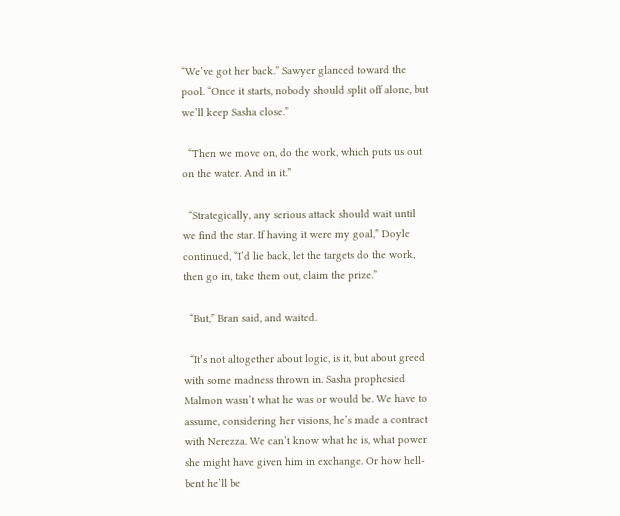“We’ve got her back.” Sawyer glanced toward the pool. “Once it starts, nobody should split off alone, but we’ll keep Sasha close.”

  “Then we move on, do the work, which puts us out on the water. And in it.”

  “Strategically, any serious attack should wait until we find the star. If having it were my goal,” Doyle continued, “I’d lie back, let the targets do the work, then go in, take them out, claim the prize.”

  “But,” Bran said, and waited.

  “It’s not altogether about logic, is it, but about greed with some madness thrown in. Sasha prophesied Malmon wasn’t what he was or would be. We have to assume, considering her visions, he’s made a contract with Nerezza. We can’t know what he is, what power she might have given him in exchange. Or how hell-bent he’ll be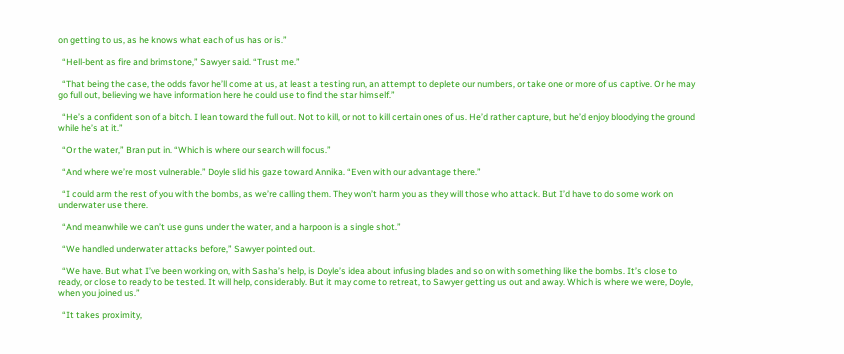on getting to us, as he knows what each of us has or is.”

  “Hell-bent as fire and brimstone,” Sawyer said. “Trust me.”

  “That being the case, the odds favor he’ll come at us, at least a testing run, an attempt to deplete our numbers, or take one or more of us captive. Or he may go full out, believing we have information here he could use to find the star himself.”

  “He’s a confident son of a bitch. I lean toward the full out. Not to kill, or not to kill certain ones of us. He’d rather capture, but he’d enjoy bloodying the ground while he’s at it.”

  “Or the water,” Bran put in. “Which is where our search will focus.”

  “And where we’re most vulnerable.” Doyle slid his gaze toward Annika. “Even with our advantage there.”

  “I could arm the rest of you with the bombs, as we’re calling them. They won’t harm you as they will those who attack. But I’d have to do some work on underwater use there.

  “And meanwhile we can’t use guns under the water, and a harpoon is a single shot.”

  “We handled underwater attacks before,” Sawyer pointed out.

  “We have. But what I’ve been working on, with Sasha’s help, is Doyle’s idea about infusing blades and so on with something like the bombs. It’s close to ready, or close to ready to be tested. It will help, considerably. But it may come to retreat, to Sawyer getting us out and away. Which is where we were, Doyle, when you joined us.”

  “It takes proximity,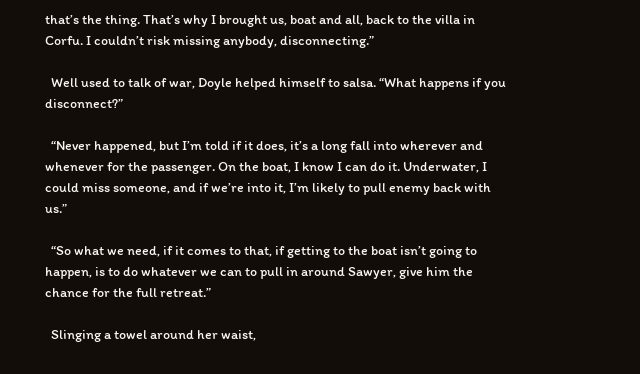that’s the thing. That’s why I brought us, boat and all, back to the villa in Corfu. I couldn’t risk missing anybody, disconnecting.”

  Well used to talk of war, Doyle helped himself to salsa. “What happens if you disconnect?”

  “Never happened, but I’m told if it does, it’s a long fall into wherever and whenever for the passenger. On the boat, I know I can do it. Underwater, I could miss someone, and if we’re into it, I’m likely to pull enemy back with us.”

  “So what we need, if it comes to that, if getting to the boat isn’t going to happen, is to do whatever we can to pull in around Sawyer, give him the chance for the full retreat.”

  Slinging a towel around her waist,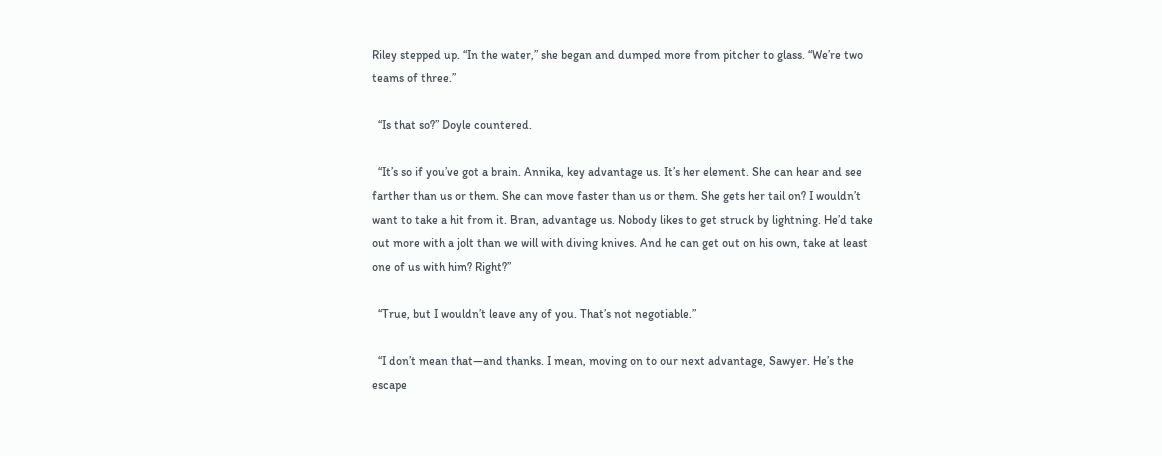Riley stepped up. “In the water,” she began and dumped more from pitcher to glass. “We’re two teams of three.”

  “Is that so?” Doyle countered.

  “It’s so if you’ve got a brain. Annika, key advantage us. It’s her element. She can hear and see farther than us or them. She can move faster than us or them. She gets her tail on? I wouldn’t want to take a hit from it. Bran, advantage us. Nobody likes to get struck by lightning. He’d take out more with a jolt than we will with diving knives. And he can get out on his own, take at least one of us with him? Right?”

  “True, but I wouldn’t leave any of you. That’s not negotiable.”

  “I don’t mean that—and thanks. I mean, moving on to our next advantage, Sawyer. He’s the escape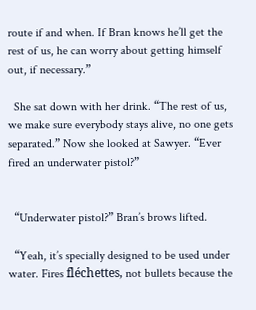route if and when. If Bran knows he’ll get the rest of us, he can worry about getting himself out, if necessary.”

  She sat down with her drink. “The rest of us, we make sure everybody stays alive, no one gets separated.” Now she looked at Sawyer. “Ever fired an underwater pistol?”


  “Underwater pistol?” Bran’s brows lifted.

  “Yeah, it’s specially designed to be used under water. Fires fléchettes, not bullets because the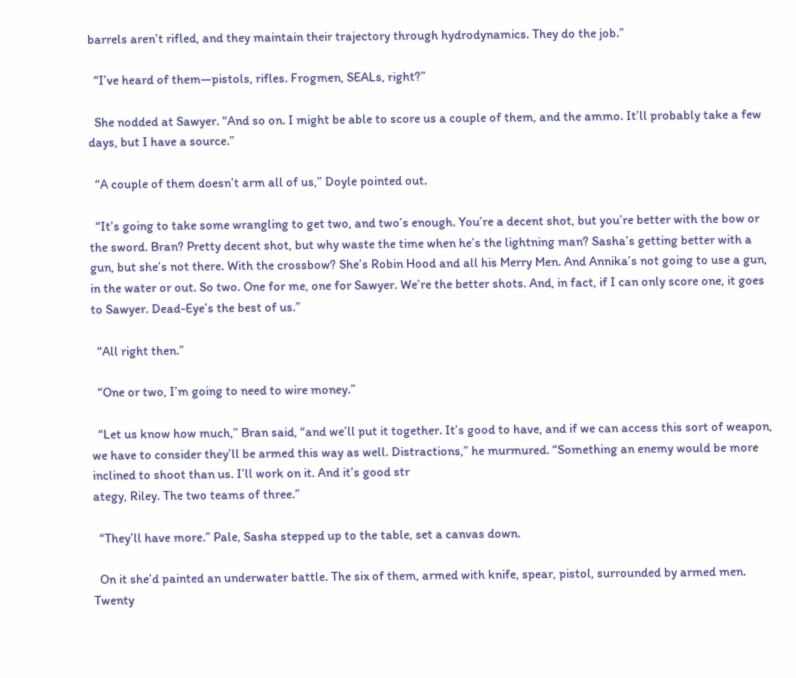barrels aren’t rifled, and they maintain their trajectory through hydrodynamics. They do the job.”

  “I’ve heard of them—pistols, rifles. Frogmen, SEALs, right?”

  She nodded at Sawyer. “And so on. I might be able to score us a couple of them, and the ammo. It’ll probably take a few days, but I have a source.”

  “A couple of them doesn’t arm all of us,” Doyle pointed out.

  “It’s going to take some wrangling to get two, and two’s enough. You’re a decent shot, but you’re better with the bow or the sword. Bran? Pretty decent shot, but why waste the time when he’s the lightning man? Sasha’s getting better with a gun, but she’s not there. With the crossbow? She’s Robin Hood and all his Merry Men. And Annika’s not going to use a gun, in the water or out. So two. One for me, one for Sawyer. We’re the better shots. And, in fact, if I can only score one, it goes to Sawyer. Dead-Eye’s the best of us.”

  “All right then.”

  “One or two, I’m going to need to wire money.”

  “Let us know how much,” Bran said, “and we’ll put it together. It’s good to have, and if we can access this sort of weapon, we have to consider they’ll be armed this way as well. Distractions,” he murmured. “Something an enemy would be more inclined to shoot than us. I’ll work on it. And it’s good str
ategy, Riley. The two teams of three.”

  “They’ll have more.” Pale, Sasha stepped up to the table, set a canvas down.

  On it she’d painted an underwater battle. The six of them, armed with knife, spear, pistol, surrounded by armed men. Twenty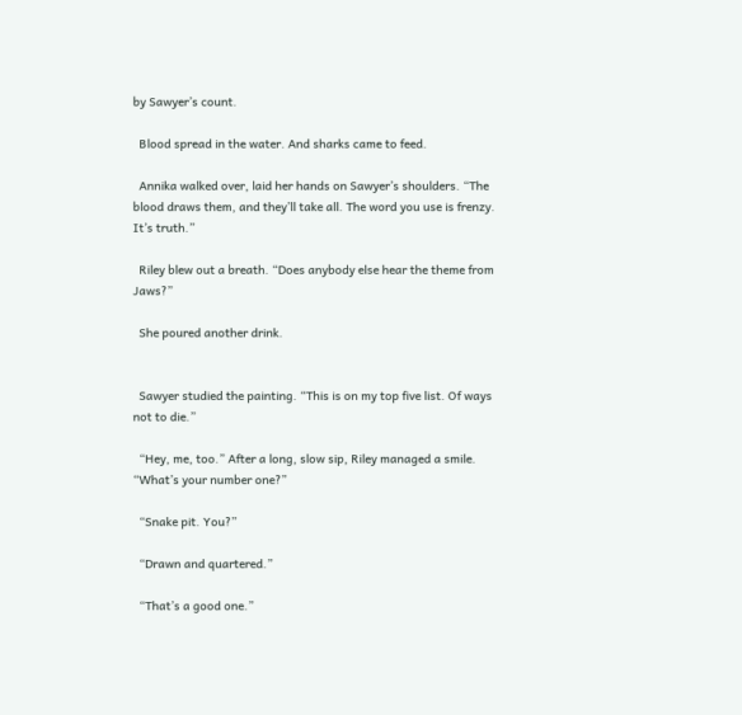by Sawyer’s count.

  Blood spread in the water. And sharks came to feed.

  Annika walked over, laid her hands on Sawyer’s shoulders. “The blood draws them, and they’ll take all. The word you use is frenzy. It’s truth.”

  Riley blew out a breath. “Does anybody else hear the theme from Jaws?”

  She poured another drink.


  Sawyer studied the painting. “This is on my top five list. Of ways not to die.”

  “Hey, me, too.” After a long, slow sip, Riley managed a smile. “What’s your number one?”

  “Snake pit. You?”

  “Drawn and quartered.”

  “That’s a good one.”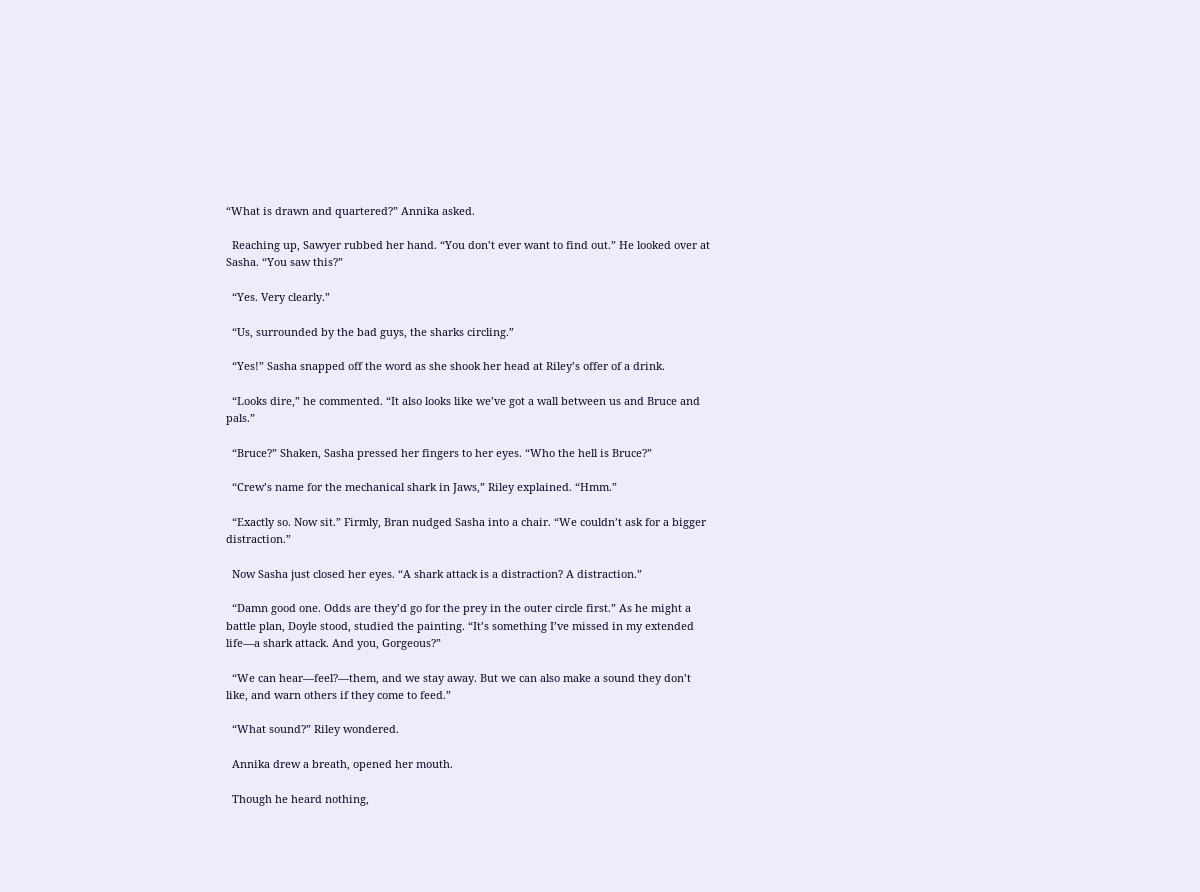“What is drawn and quartered?” Annika asked.

  Reaching up, Sawyer rubbed her hand. “You don’t ever want to find out.” He looked over at Sasha. “You saw this?”

  “Yes. Very clearly.”

  “Us, surrounded by the bad guys, the sharks circling.”

  “Yes!” Sasha snapped off the word as she shook her head at Riley’s offer of a drink.

  “Looks dire,” he commented. “It also looks like we’ve got a wall between us and Bruce and pals.”

  “Bruce?” Shaken, Sasha pressed her fingers to her eyes. “Who the hell is Bruce?”

  “Crew’s name for the mechanical shark in Jaws,” Riley explained. “Hmm.”

  “Exactly so. Now sit.” Firmly, Bran nudged Sasha into a chair. “We couldn’t ask for a bigger distraction.”

  Now Sasha just closed her eyes. “A shark attack is a distraction? A distraction.”

  “Damn good one. Odds are they’d go for the prey in the outer circle first.” As he might a battle plan, Doyle stood, studied the painting. “It’s something I’ve missed in my extended life—a shark attack. And you, Gorgeous?”

  “We can hear—feel?—them, and we stay away. But we can also make a sound they don’t like, and warn others if they come to feed.”

  “What sound?” Riley wondered.

  Annika drew a breath, opened her mouth.

  Though he heard nothing,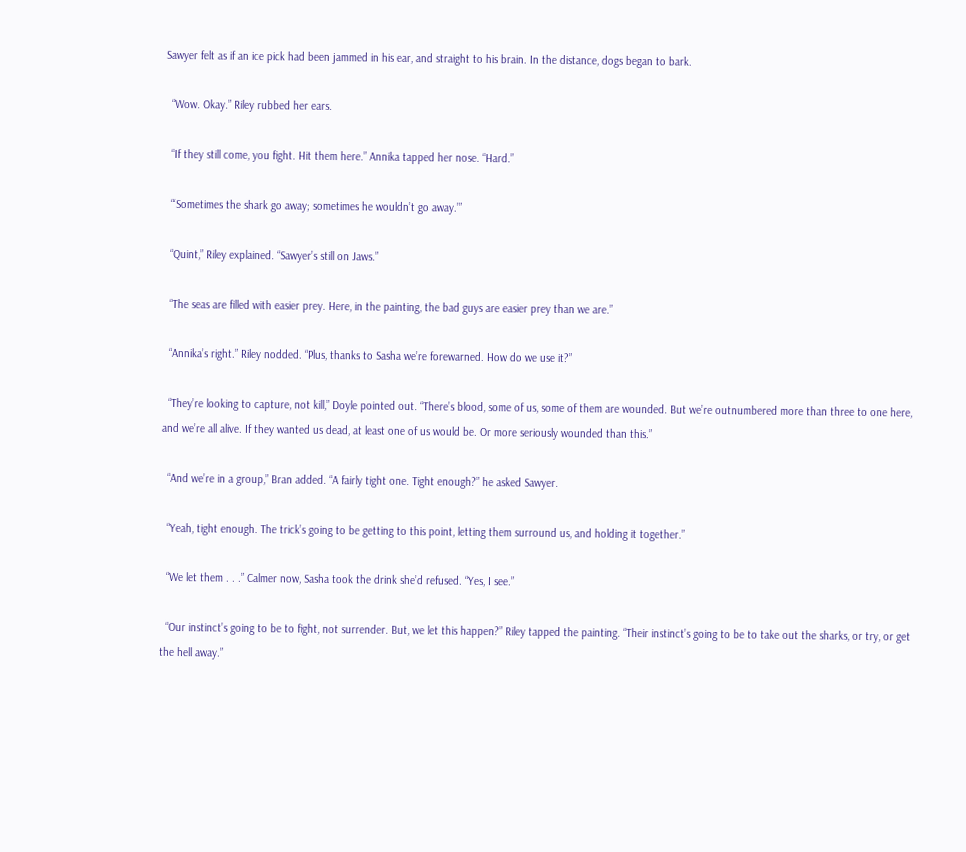Sawyer felt as if an ice pick had been jammed in his ear, and straight to his brain. In the distance, dogs began to bark.

  “Wow. Okay.” Riley rubbed her ears.

  “If they still come, you fight. Hit them here.” Annika tapped her nose. “Hard.”

  “‘Sometimes the shark go away; sometimes he wouldn’t go away.’”

  “Quint,” Riley explained. “Sawyer’s still on Jaws.”

  “The seas are filled with easier prey. Here, in the painting, the bad guys are easier prey than we are.”

  “Annika’s right.” Riley nodded. “Plus, thanks to Sasha we’re forewarned. How do we use it?”

  “They’re looking to capture, not kill,” Doyle pointed out. “There’s blood, some of us, some of them are wounded. But we’re outnumbered more than three to one here, and we’re all alive. If they wanted us dead, at least one of us would be. Or more seriously wounded than this.”

  “And we’re in a group,” Bran added. “A fairly tight one. Tight enough?” he asked Sawyer.

  “Yeah, tight enough. The trick’s going to be getting to this point, letting them surround us, and holding it together.”

  “We let them . . .” Calmer now, Sasha took the drink she’d refused. “Yes, I see.”

  “Our instinct’s going to be to fight, not surrender. But, we let this happen?” Riley tapped the painting. “Their instinct’s going to be to take out the sharks, or try, or get the hell away.”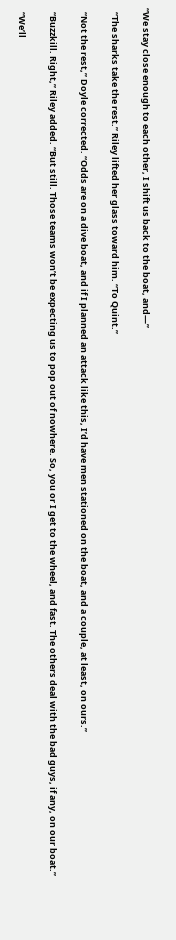“We stay close enough to each other, I shift us back to the boat, and—”

  “The sharks take the rest.” Riley lifted her glass toward him. “To Quint.”

  “Not the rest,” Doyle corrected. “Odds are on a dive boat, and if I planned an attack like this, I’d have men stationed on the boat, and a couple, at least, on ours.”

  “Buzzkill. Right,” Riley added. “But still. Those teams won’t be expecting us to pop out of nowhere. So, you or I get to the wheel, and fast. The others deal with the bad guys, if any, on our boat.”

  “We’ll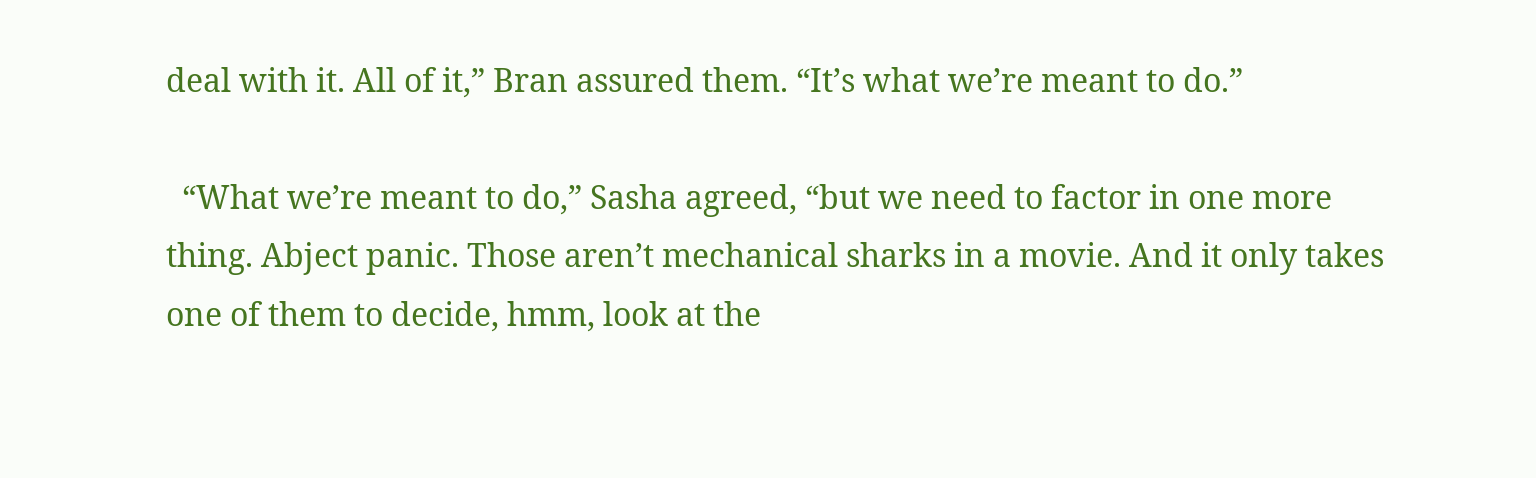deal with it. All of it,” Bran assured them. “It’s what we’re meant to do.”

  “What we’re meant to do,” Sasha agreed, “but we need to factor in one more thing. Abject panic. Those aren’t mechanical sharks in a movie. And it only takes one of them to decide, hmm, look at the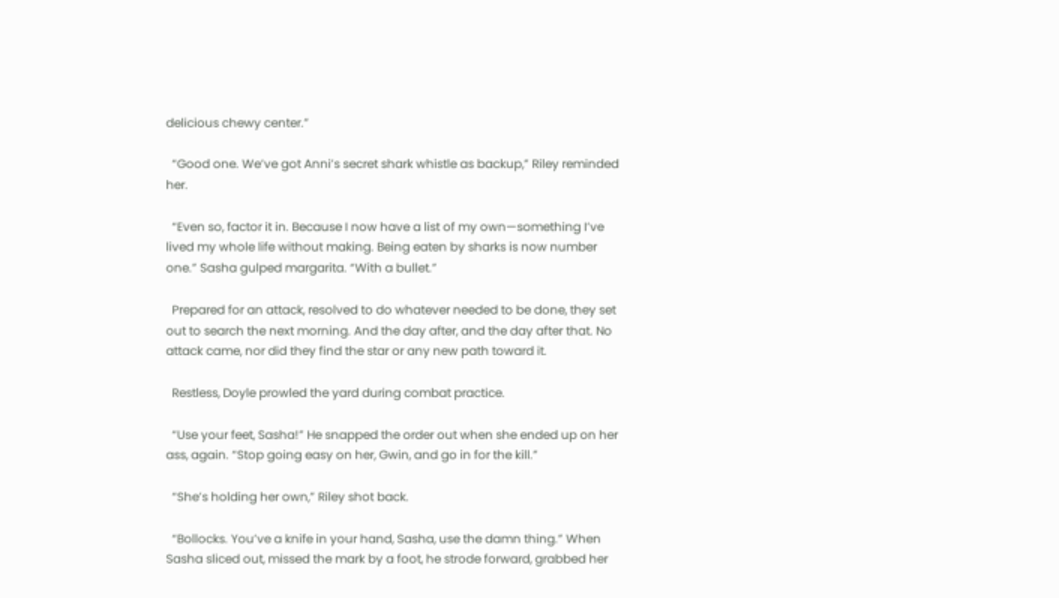delicious chewy center.”

  “Good one. We’ve got Anni’s secret shark whistle as backup,” Riley reminded her.

  “Even so, factor it in. Because I now have a list of my own—something I’ve lived my whole life without making. Being eaten by sharks is now number one.” Sasha gulped margarita. “With a bullet.”

  Prepared for an attack, resolved to do whatever needed to be done, they set out to search the next morning. And the day after, and the day after that. No attack came, nor did they find the star or any new path toward it.

  Restless, Doyle prowled the yard during combat practice.

  “Use your feet, Sasha!” He snapped the order out when she ended up on her ass, again. “Stop going easy on her, Gwin, and go in for the kill.”

  “She’s holding her own,” Riley shot back.

  “Bollocks. You’ve a knife in your hand, Sasha, use the damn thing.” When Sasha sliced out, missed the mark by a foot, he strode forward, grabbed her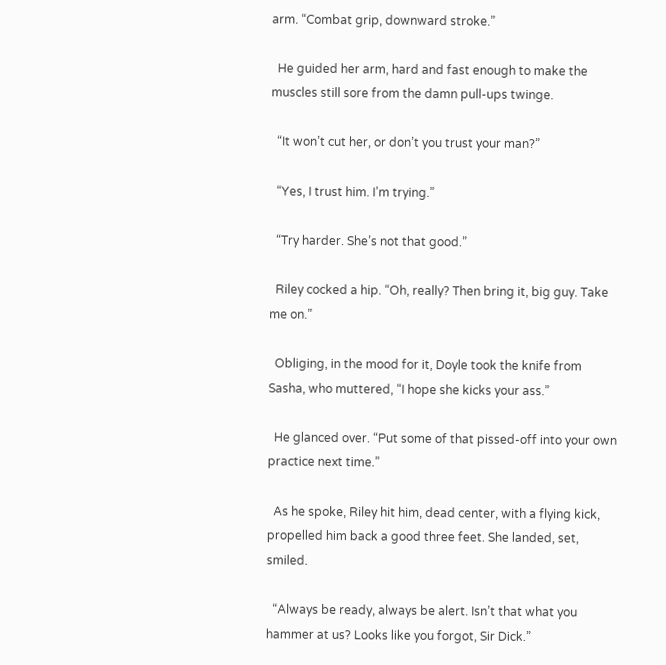arm. “Combat grip, downward stroke.”

  He guided her arm, hard and fast enough to make the muscles still sore from the damn pull-ups twinge.

  “It won’t cut her, or don’t you trust your man?”

  “Yes, I trust him. I’m trying.”

  “Try harder. She’s not that good.”

  Riley cocked a hip. “Oh, really? Then bring it, big guy. Take me on.”

  Obliging, in the mood for it, Doyle took the knife from Sasha, who muttered, “I hope she kicks your ass.”

  He glanced over. “Put some of that pissed-off into your own practice next time.”

  As he spoke, Riley hit him, dead center, with a flying kick, propelled him back a good three feet. She landed, set, smiled.

  “Always be ready, always be alert. Isn’t that what you hammer at us? Looks like you forgot, Sir Dick.”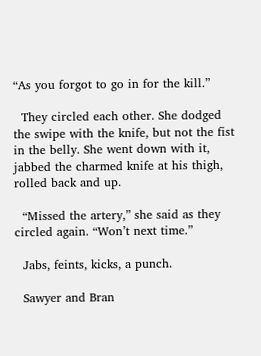“As you forgot to go in for the kill.”

  They circled each other. She dodged the swipe with the knife, but not the fist in the belly. She went down with it, jabbed the charmed knife at his thigh, rolled back and up.

  “Missed the artery,” she said as they circled again. “Won’t next time.”

  Jabs, feints, kicks, a punch.

  Sawyer and Bran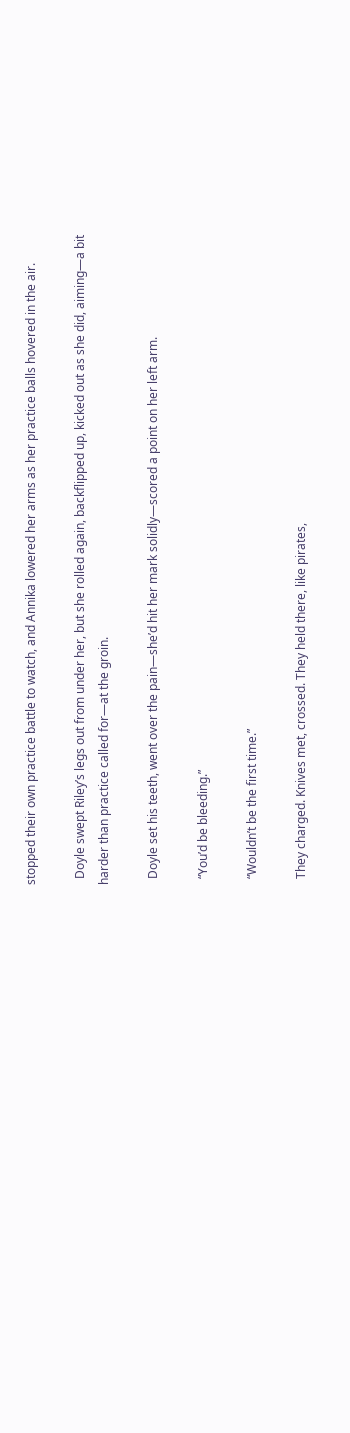stopped their own practice battle to watch, and Annika lowered her arms as her practice balls hovered in the air.

  Doyle swept Riley’s legs out from under her, but she rolled again, backflipped up, kicked out as she did, aiming—a bit harder than practice called for—at the groin.

  Doyle set his teeth, went over the pain—she’d hit her mark solidly—scored a point on her left arm.

  “You’d be bleeding.”

  “Wouldn’t be the first time.”

  They charged. Knives met, crossed. They held there, like pirates,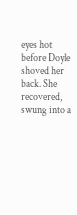eyes hot before Doyle shoved her back. She recovered, swung into a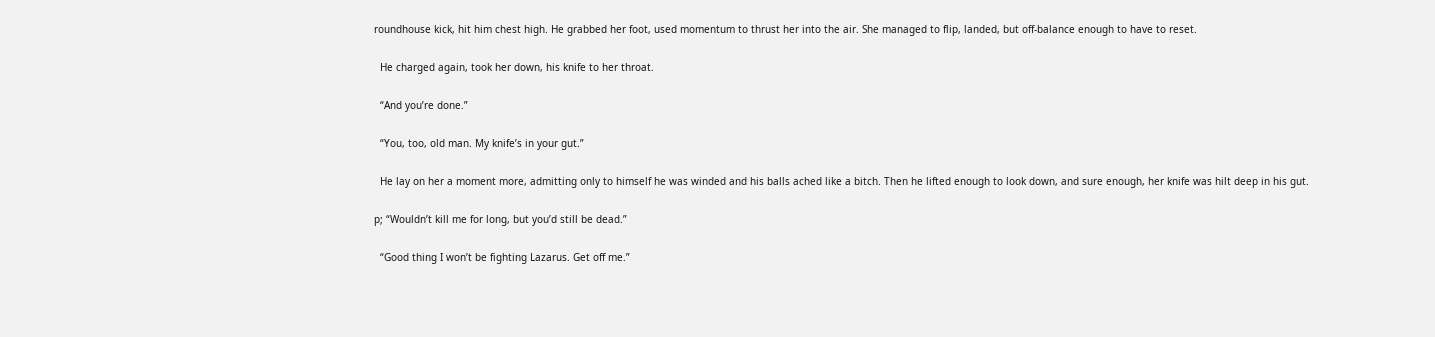roundhouse kick, hit him chest high. He grabbed her foot, used momentum to thrust her into the air. She managed to flip, landed, but off-balance enough to have to reset.

  He charged again, took her down, his knife to her throat.

  “And you’re done.”

  “You, too, old man. My knife’s in your gut.”

  He lay on her a moment more, admitting only to himself he was winded and his balls ached like a bitch. Then he lifted enough to look down, and sure enough, her knife was hilt deep in his gut.

p; “Wouldn’t kill me for long, but you’d still be dead.”

  “Good thing I won’t be fighting Lazarus. Get off me.”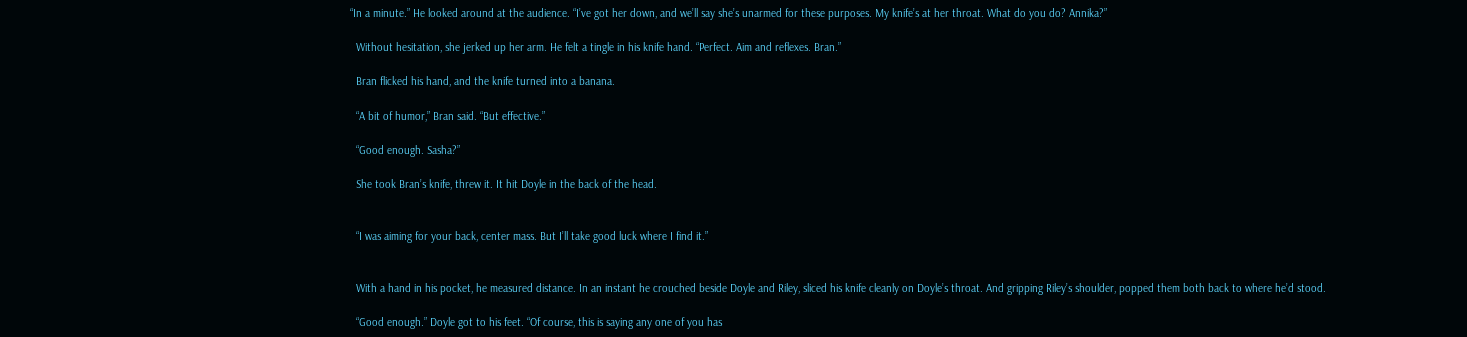“In a minute.” He looked around at the audience. “I’ve got her down, and we’ll say she’s unarmed for these purposes. My knife’s at her throat. What do you do? Annika?”

  Without hesitation, she jerked up her arm. He felt a tingle in his knife hand. “Perfect. Aim and reflexes. Bran.”

  Bran flicked his hand, and the knife turned into a banana.

  “A bit of humor,” Bran said. “But effective.”

  “Good enough. Sasha?”

  She took Bran’s knife, threw it. It hit Doyle in the back of the head.


  “I was aiming for your back, center mass. But I’ll take good luck where I find it.”


  With a hand in his pocket, he measured distance. In an instant he crouched beside Doyle and Riley, sliced his knife cleanly on Doyle’s throat. And gripping Riley’s shoulder, popped them both back to where he’d stood.

  “Good enough.” Doyle got to his feet. “Of course, this is saying any one of you has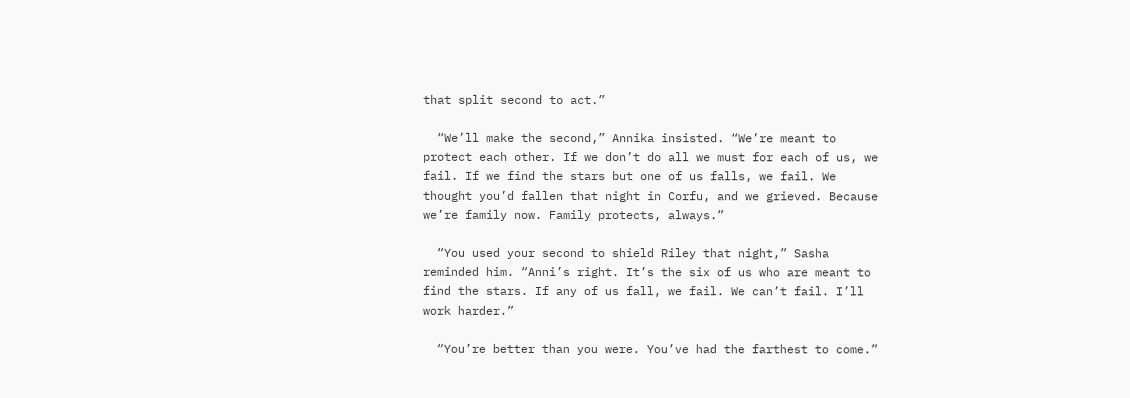that split second to act.”

  “We’ll make the second,” Annika insisted. “We’re meant to protect each other. If we don’t do all we must for each of us, we fail. If we find the stars but one of us falls, we fail. We thought you’d fallen that night in Corfu, and we grieved. Because we’re family now. Family protects, always.”

  “You used your second to shield Riley that night,” Sasha reminded him. “Anni’s right. It’s the six of us who are meant to find the stars. If any of us fall, we fail. We can’t fail. I’ll work harder.”

  “You’re better than you were. You’ve had the farthest to come.”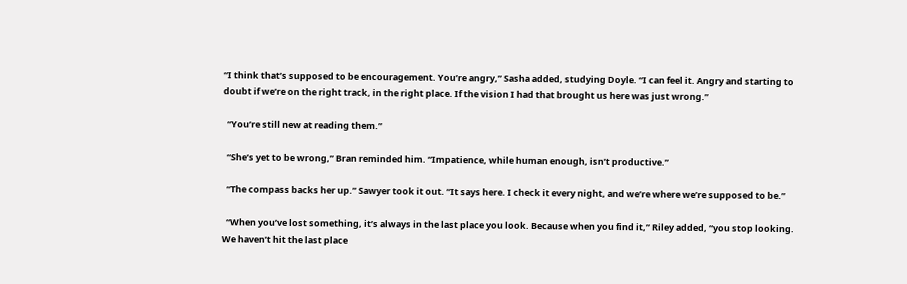“I think that’s supposed to be encouragement. You’re angry,” Sasha added, studying Doyle. “I can feel it. Angry and starting to doubt if we’re on the right track, in the right place. If the vision I had that brought us here was just wrong.”

  “You’re still new at reading them.”

  “She’s yet to be wrong,” Bran reminded him. “Impatience, while human enough, isn’t productive.”

  “The compass backs her up.” Sawyer took it out. “It says here. I check it every night, and we’re where we’re supposed to be.”

  “When you’ve lost something, it’s always in the last place you look. Because when you find it,” Riley added, “you stop looking. We haven’t hit the last place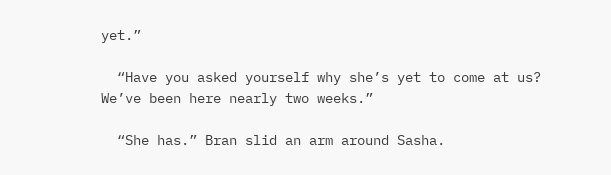yet.”

  “Have you asked yourself why she’s yet to come at us? We’ve been here nearly two weeks.”

  “She has.” Bran slid an arm around Sasha.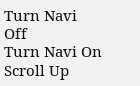Turn Navi Off
Turn Navi On
Scroll Up